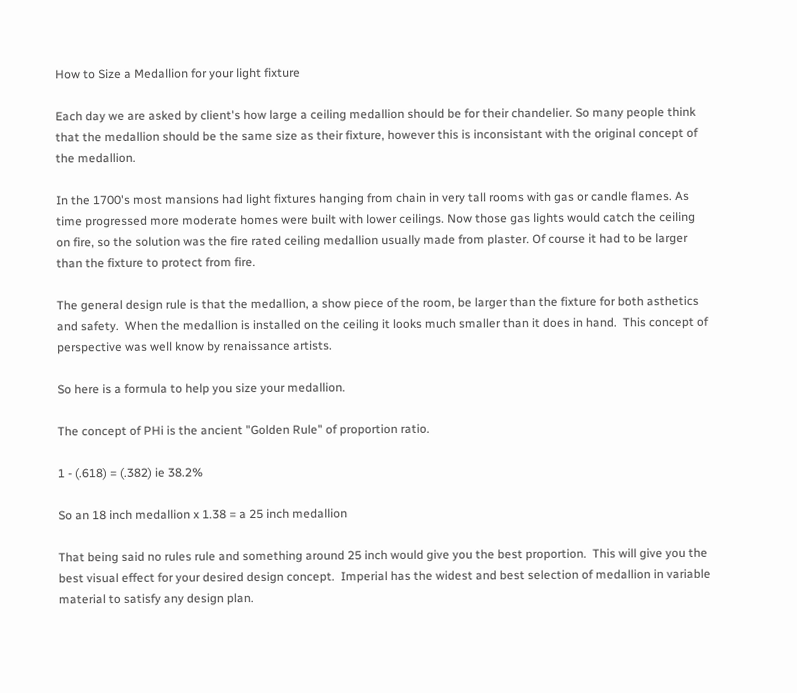How to Size a Medallion for your light fixture

Each day we are asked by client's how large a ceiling medallion should be for their chandelier. So many people think that the medallion should be the same size as their fixture, however this is inconsistant with the original concept of the medallion.

In the 1700's most mansions had light fixtures hanging from chain in very tall rooms with gas or candle flames. As time progressed more moderate homes were built with lower ceilings. Now those gas lights would catch the ceiling on fire, so the solution was the fire rated ceiling medallion usually made from plaster. Of course it had to be larger than the fixture to protect from fire.

The general design rule is that the medallion, a show piece of the room, be larger than the fixture for both asthetics and safety.  When the medallion is installed on the ceiling it looks much smaller than it does in hand.  This concept of perspective was well know by renaissance artists.

So here is a formula to help you size your medallion.

The concept of PHi is the ancient "Golden Rule" of proportion ratio.

1 - (.618) = (.382) ie 38.2%

So an 18 inch medallion x 1.38 = a 25 inch medallion

That being said no rules rule and something around 25 inch would give you the best proportion.  This will give you the best visual effect for your desired design concept.  Imperial has the widest and best selection of medallion in variable material to satisfy any design plan.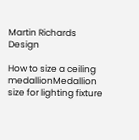Martin Richards Design

How to size a ceiling medallionMedallion size for lighting fixture